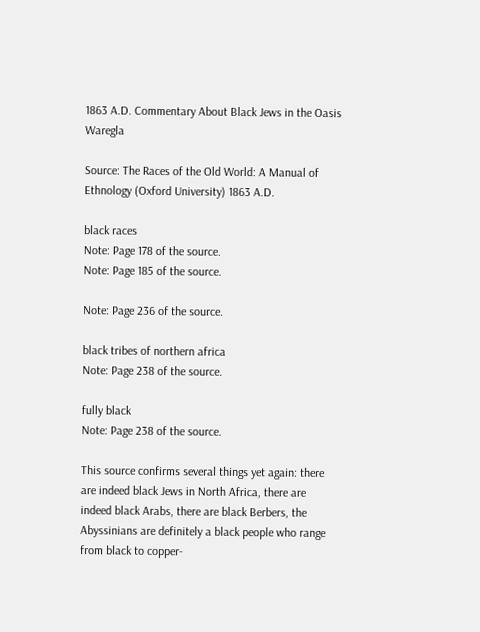1863 A.D. Commentary About Black Jews in the Oasis Waregla

Source: The Races of the Old World: A Manual of Ethnology (Oxford University) 1863 A.D.

black races
Note: Page 178 of the source.
Note: Page 185 of the source.

Note: Page 236 of the source.

black tribes of northern africa
Note: Page 238 of the source.

fully black
Note: Page 238 of the source.

This source confirms several things yet again: there are indeed black Jews in North Africa, there are indeed black Arabs, there are black Berbers, the Abyssinians are definitely a black people who range from black to copper-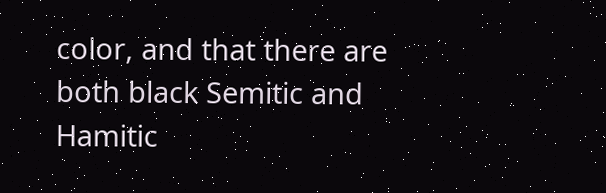color, and that there are both black Semitic and Hamitic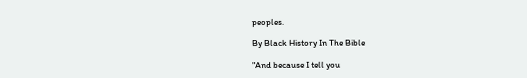peoples.

By Black History In The Bible

"And because I tell you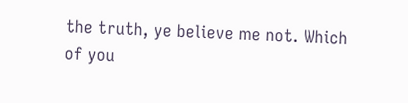the truth, ye believe me not. Which of you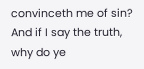convinceth me of sin? And if I say the truth, why do ye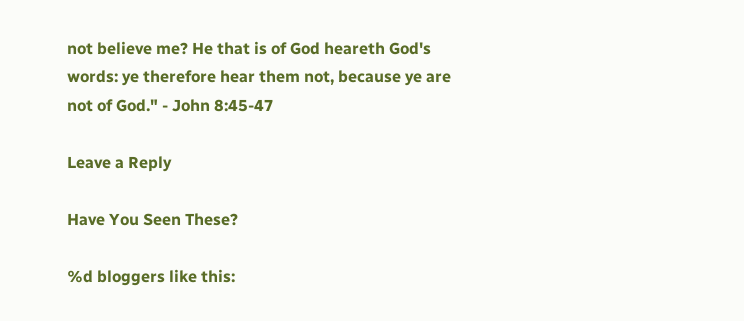not believe me? He that is of God heareth God's words: ye therefore hear them not, because ye are not of God." - John 8:45-47

Leave a Reply

Have You Seen These?

%d bloggers like this: